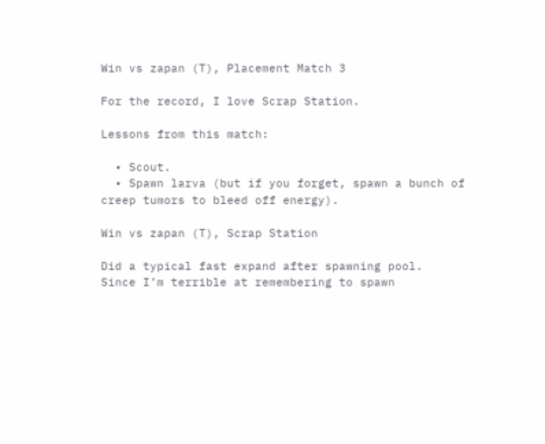Win vs zapan (T), Placement Match 3

For the record, I love Scrap Station.

Lessons from this match:

  • Scout.
  • Spawn larva (but if you forget, spawn a bunch of creep tumors to bleed off energy).

Win vs zapan (T), Scrap Station

Did a typical fast expand after spawning pool.  Since I’m terrible at remembering to spawn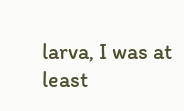larva, I was at least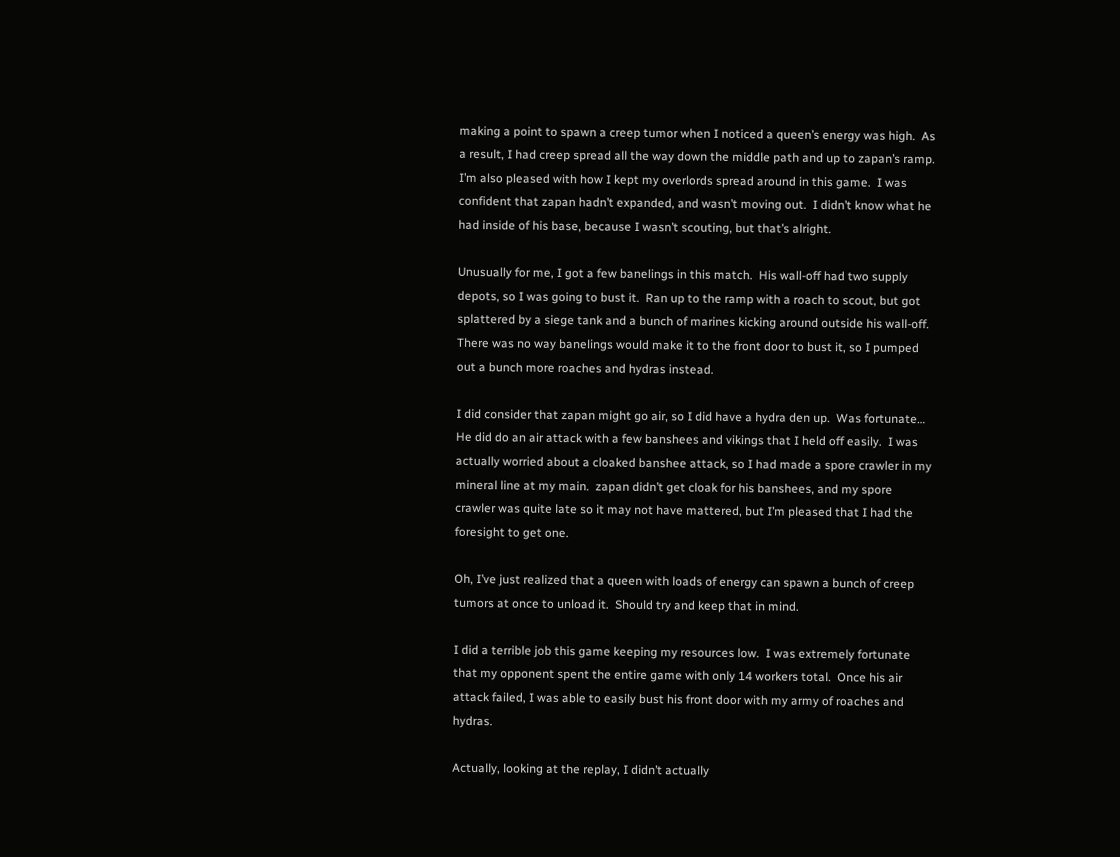making a point to spawn a creep tumor when I noticed a queen’s energy was high.  As a result, I had creep spread all the way down the middle path and up to zapan’s ramp.  I’m also pleased with how I kept my overlords spread around in this game.  I was confident that zapan hadn’t expanded, and wasn’t moving out.  I didn’t know what he had inside of his base, because I wasn’t scouting, but that’s alright.

Unusually for me, I got a few banelings in this match.  His wall-off had two supply depots, so I was going to bust it.  Ran up to the ramp with a roach to scout, but got splattered by a siege tank and a bunch of marines kicking around outside his wall-off.  There was no way banelings would make it to the front door to bust it, so I pumped out a bunch more roaches and hydras instead.

I did consider that zapan might go air, so I did have a hydra den up.  Was fortunate…  He did do an air attack with a few banshees and vikings that I held off easily.  I was actually worried about a cloaked banshee attack, so I had made a spore crawler in my mineral line at my main.  zapan didn’t get cloak for his banshees, and my spore crawler was quite late so it may not have mattered, but I’m pleased that I had the foresight to get one.

Oh, I’ve just realized that a queen with loads of energy can spawn a bunch of creep tumors at once to unload it.  Should try and keep that in mind.

I did a terrible job this game keeping my resources low.  I was extremely fortunate that my opponent spent the entire game with only 14 workers total.  Once his air attack failed, I was able to easily bust his front door with my army of roaches and hydras.

Actually, looking at the replay, I didn’t actually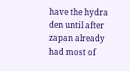have the hydra den until after zapan already had most of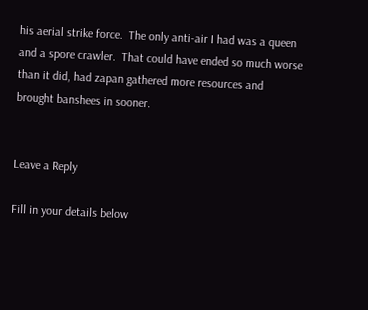his aerial strike force.  The only anti-air I had was a queen and a spore crawler.  That could have ended so much worse than it did, had zapan gathered more resources and brought banshees in sooner.


Leave a Reply

Fill in your details below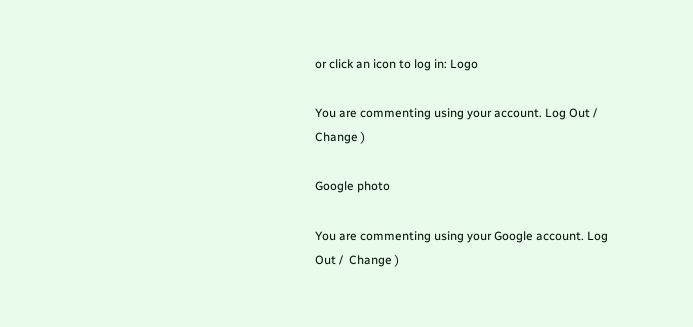or click an icon to log in: Logo

You are commenting using your account. Log Out /  Change )

Google photo

You are commenting using your Google account. Log Out /  Change )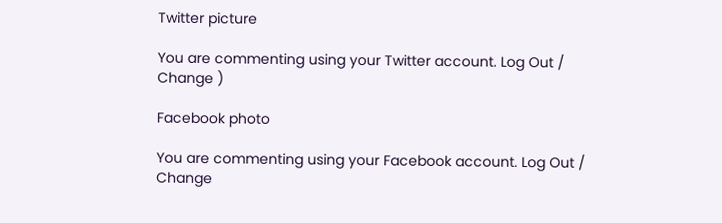Twitter picture

You are commenting using your Twitter account. Log Out /  Change )

Facebook photo

You are commenting using your Facebook account. Log Out /  Change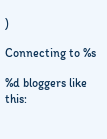)

Connecting to %s

%d bloggers like this: